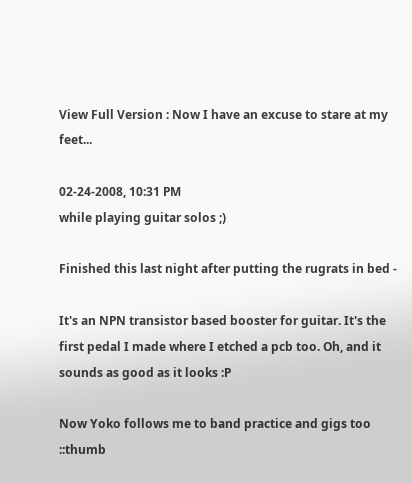View Full Version : Now I have an excuse to stare at my feet...

02-24-2008, 10:31 PM
while playing guitar solos ;)

Finished this last night after putting the rugrats in bed -

It's an NPN transistor based booster for guitar. It's the first pedal I made where I etched a pcb too. Oh, and it sounds as good as it looks :P

Now Yoko follows me to band practice and gigs too ::thumb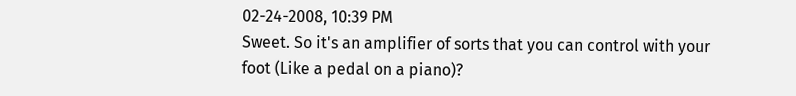02-24-2008, 10:39 PM
Sweet. So it's an amplifier of sorts that you can control with your foot (Like a pedal on a piano)?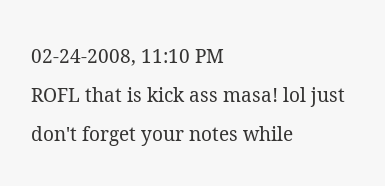02-24-2008, 11:10 PM
ROFL that is kick ass masa! lol just don't forget your notes while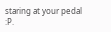staring at your pedal :P.